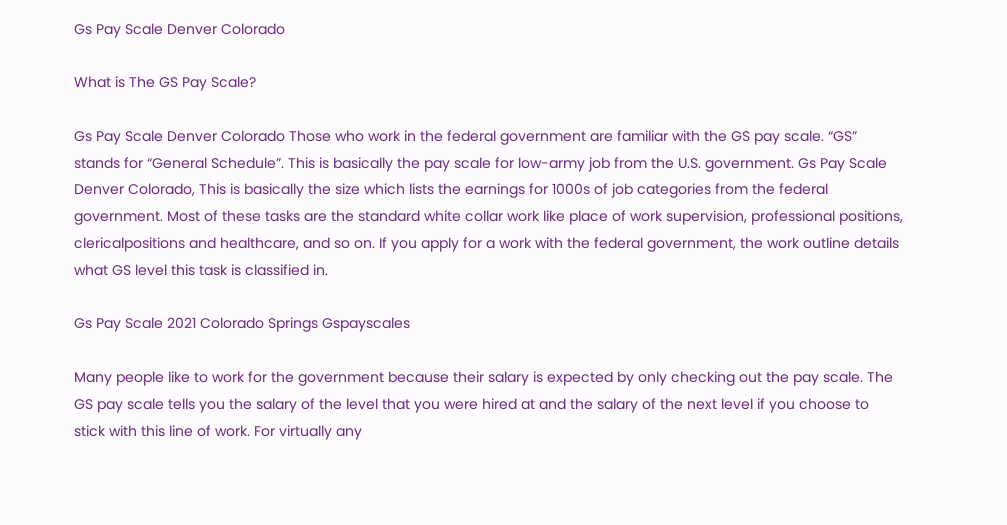Gs Pay Scale Denver Colorado

What is The GS Pay Scale?

Gs Pay Scale Denver Colorado Those who work in the federal government are familiar with the GS pay scale. “GS” stands for “General Schedule”. This is basically the pay scale for low-army job from the U.S. government. Gs Pay Scale Denver Colorado, This is basically the size which lists the earnings for 1000s of job categories from the federal government. Most of these tasks are the standard white collar work like place of work supervision, professional positions, clericalpositions and healthcare, and so on. If you apply for a work with the federal government, the work outline details what GS level this task is classified in.

Gs Pay Scale 2021 Colorado Springs Gspayscales

Many people like to work for the government because their salary is expected by only checking out the pay scale. The GS pay scale tells you the salary of the level that you were hired at and the salary of the next level if you choose to stick with this line of work. For virtually any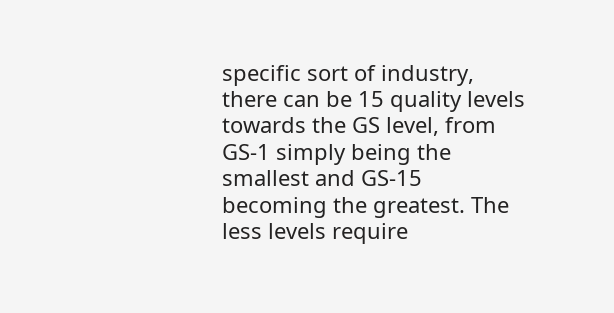specific sort of industry, there can be 15 quality levels towards the GS level, from GS-1 simply being the smallest and GS-15 becoming the greatest. The less levels require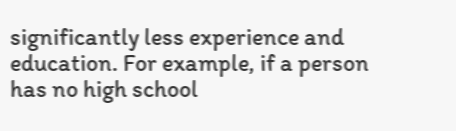significantly less experience and education. For example, if a person has no high school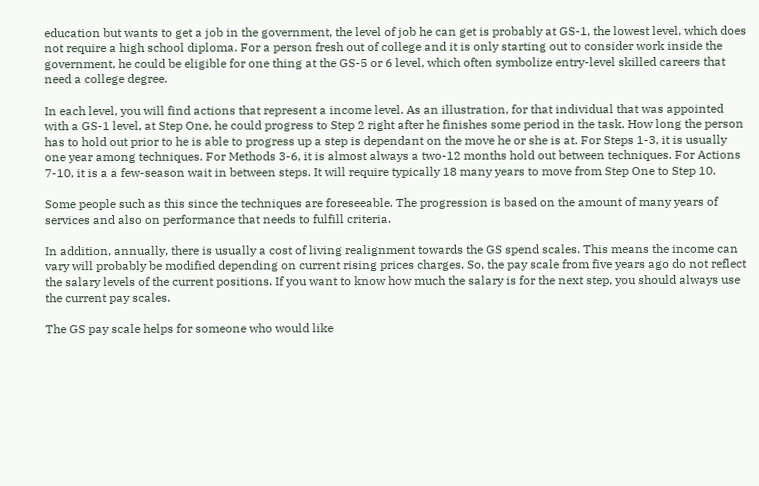education but wants to get a job in the government, the level of job he can get is probably at GS-1, the lowest level, which does not require a high school diploma. For a person fresh out of college and it is only starting out to consider work inside the government, he could be eligible for one thing at the GS-5 or 6 level, which often symbolize entry-level skilled careers that need a college degree.

In each level, you will find actions that represent a income level. As an illustration, for that individual that was appointed with a GS-1 level, at Step One, he could progress to Step 2 right after he finishes some period in the task. How long the person has to hold out prior to he is able to progress up a step is dependant on the move he or she is at. For Steps 1-3, it is usually one year among techniques. For Methods 3-6, it is almost always a two-12 months hold out between techniques. For Actions 7-10, it is a a few-season wait in between steps. It will require typically 18 many years to move from Step One to Step 10.

Some people such as this since the techniques are foreseeable. The progression is based on the amount of many years of services and also on performance that needs to fulfill criteria.

In addition, annually, there is usually a cost of living realignment towards the GS spend scales. This means the income can vary will probably be modified depending on current rising prices charges. So, the pay scale from five years ago do not reflect the salary levels of the current positions. If you want to know how much the salary is for the next step, you should always use the current pay scales.

The GS pay scale helps for someone who would like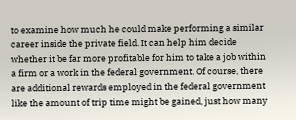to examine how much he could make performing a similar career inside the private field. It can help him decide whether it be far more profitable for him to take a job within a firm or a work in the federal government. Of course, there are additional rewards employed in the federal government like the amount of trip time might be gained, just how many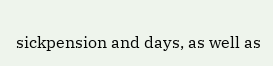sickpension and days, as well as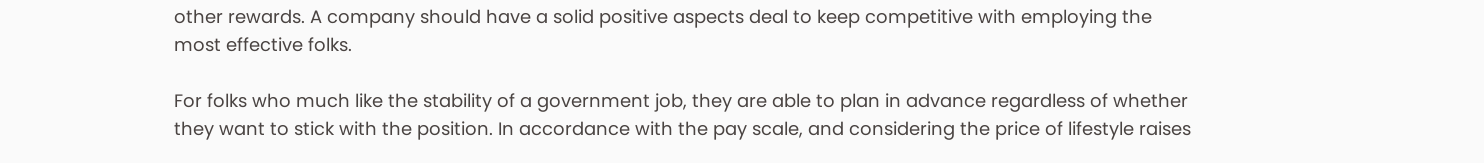other rewards. A company should have a solid positive aspects deal to keep competitive with employing the most effective folks.

For folks who much like the stability of a government job, they are able to plan in advance regardless of whether they want to stick with the position. In accordance with the pay scale, and considering the price of lifestyle raises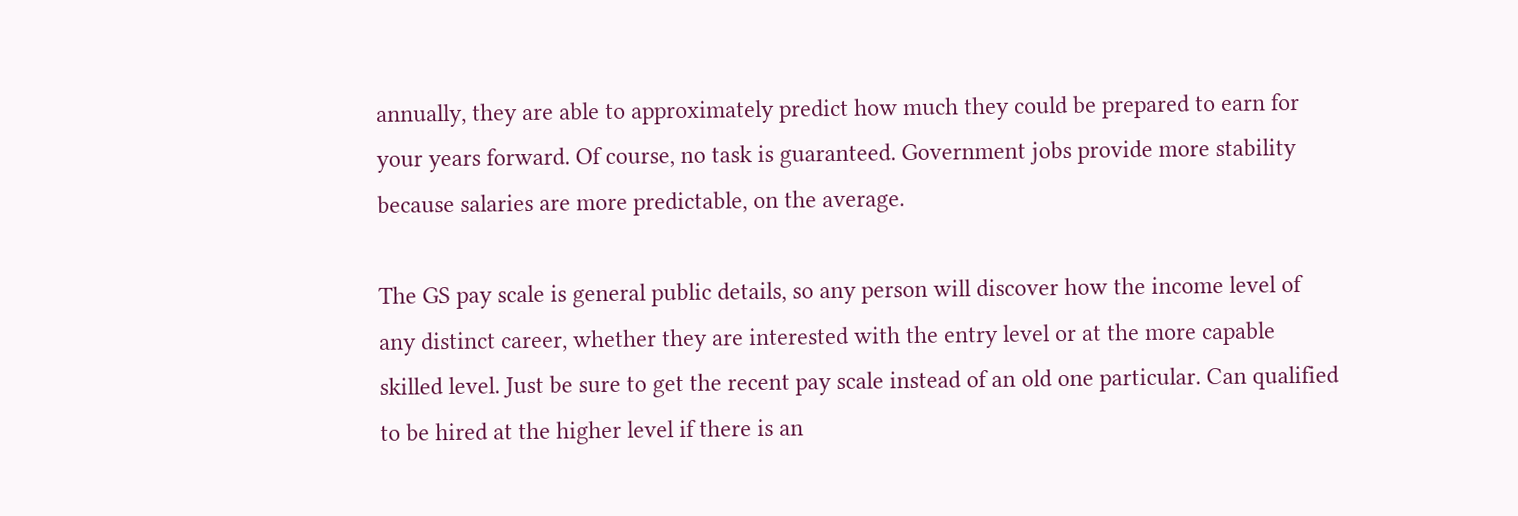annually, they are able to approximately predict how much they could be prepared to earn for your years forward. Of course, no task is guaranteed. Government jobs provide more stability because salaries are more predictable, on the average.

The GS pay scale is general public details, so any person will discover how the income level of any distinct career, whether they are interested with the entry level or at the more capable skilled level. Just be sure to get the recent pay scale instead of an old one particular. Can qualified to be hired at the higher level if there is an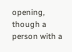opening, though a person with a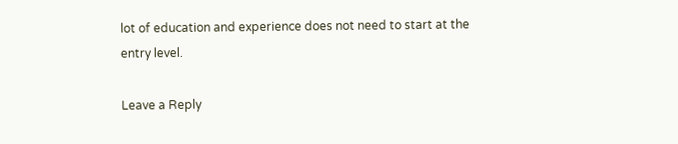lot of education and experience does not need to start at the entry level.

Leave a Reply